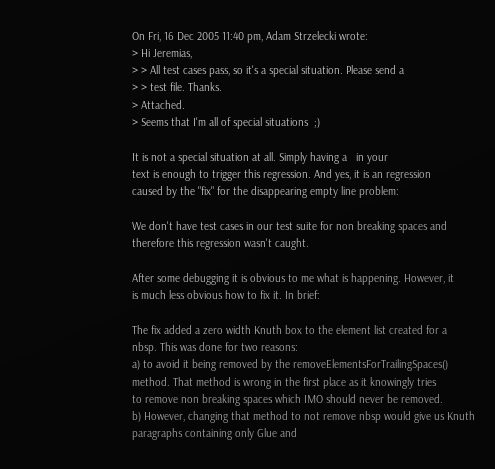On Fri, 16 Dec 2005 11:40 pm, Adam Strzelecki wrote:
> Hi Jeremias,
> > All test cases pass, so it's a special situation. Please send a
> > test file. Thanks.
> Attached.
> Seems that I'm all of special situations  ;)

It is not a special situation at all. Simply having a   in your
text is enough to trigger this regression. And yes, it is an regression
caused by the "fix" for the disappearing empty line problem:

We don't have test cases in our test suite for non breaking spaces and
therefore this regression wasn't caught.

After some debugging it is obvious to me what is happening. However, it
is much less obvious how to fix it. In brief:

The fix added a zero width Knuth box to the element list created for a
nbsp. This was done for two reasons:
a) to avoid it being removed by the removeElementsForTrailingSpaces()
method. That method is wrong in the first place as it knowingly tries
to remove non breaking spaces which IMO should never be removed.
b) However, changing that method to not remove nbsp would give us Knuth
paragraphs containing only Glue and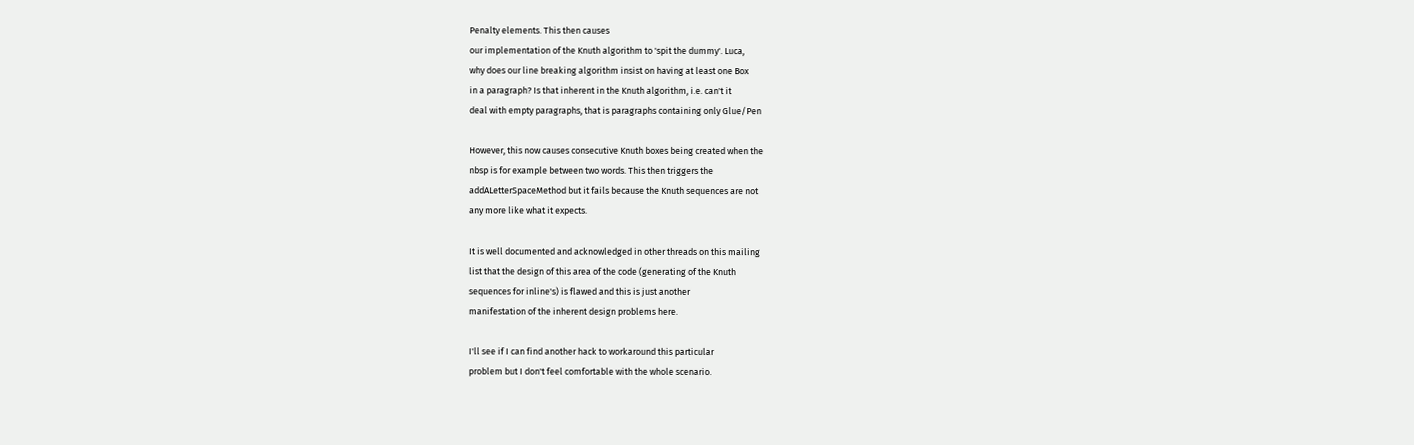Penalty elements. This then causes
our implementation of the Knuth algorithm to 'spit the dummy'. Luca,
why does our line breaking algorithm insist on having at least one Box
in a paragraph? Is that inherent in the Knuth algorithm, i.e. can't it
deal with empty paragraphs, that is paragraphs containing only Glue/Pen

However, this now causes consecutive Knuth boxes being created when the
nbsp is for example between two words. This then triggers the
addALetterSpaceMethod but it fails because the Knuth sequences are not
any more like what it expects.

It is well documented and acknowledged in other threads on this mailing
list that the design of this area of the code (generating of the Knuth
sequences for inline's) is flawed and this is just another
manifestation of the inherent design problems here.

I'll see if I can find another hack to workaround this particular
problem but I don't feel comfortable with the whole scenario.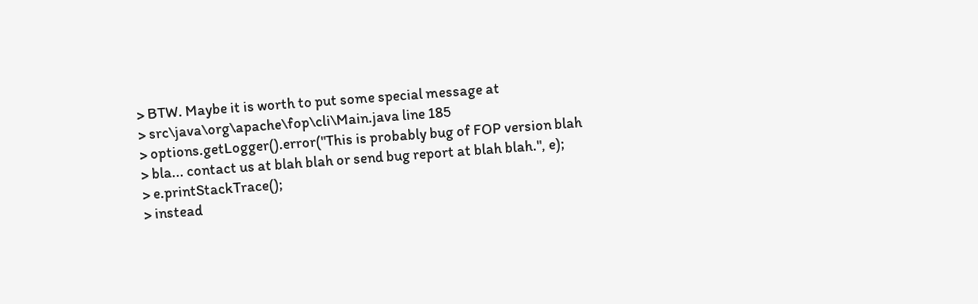> BTW. Maybe it is worth to put some special message at
> src\java\org\apache\fop\cli\Main.java line 185
> options.getLogger().error("This is probably bug of FOP version blah
> bla... contact us at blah blah or send bug report at blah blah.", e);
> e.printStackTrace();
> instead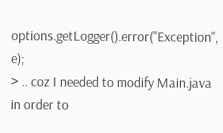options.getLogger().error("Exception", e);
> .. coz I needed to modify Main.java in order to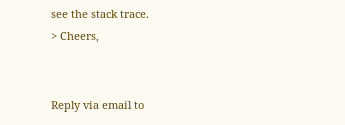see the stack trace.
> Cheers,


Reply via email to